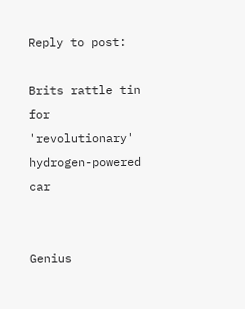Reply to post:

Brits rattle tin for 'revolutionary' hydrogen-powered car


Genius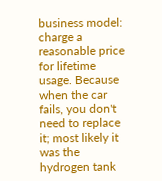business model: charge a reasonable price for lifetime usage. Because when the car fails, you don't need to replace it; most likely it was the hydrogen tank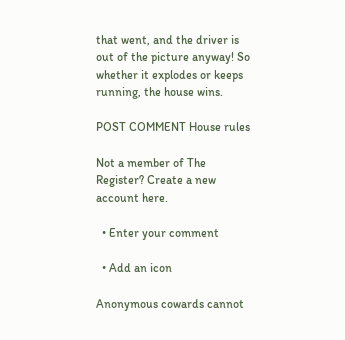that went, and the driver is out of the picture anyway! So whether it explodes or keeps running, the house wins.

POST COMMENT House rules

Not a member of The Register? Create a new account here.

  • Enter your comment

  • Add an icon

Anonymous cowards cannot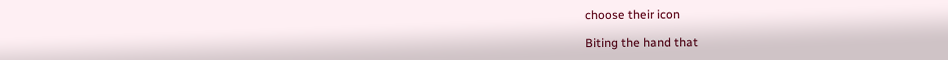choose their icon

Biting the hand that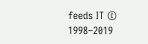feeds IT © 1998–2019